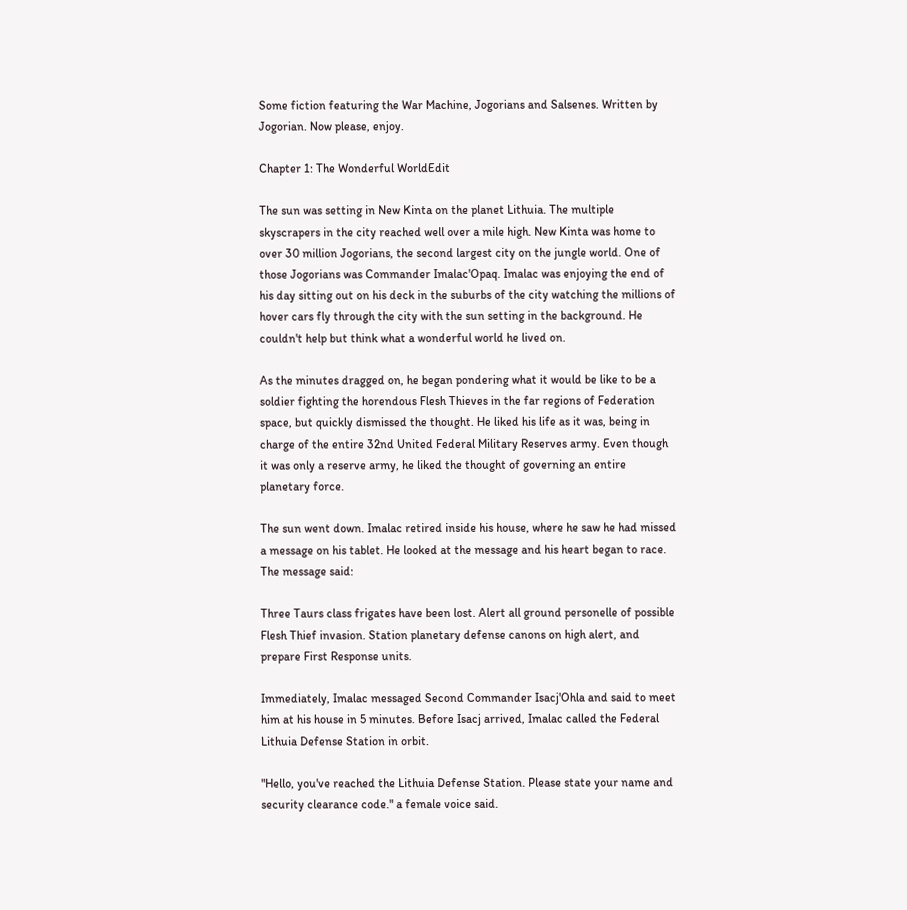Some fiction featuring the War Machine, Jogorians and Salsenes. Written by Jogorian. Now please, enjoy.

Chapter 1: The Wonderful WorldEdit

The sun was setting in New Kinta on the planet Lithuia. The multiple skyscrapers in the city reached well over a mile high. New Kinta was home to over 30 million Jogorians, the second largest city on the jungle world. One of those Jogorians was Commander Imalac'Opaq. Imalac was enjoying the end of his day sitting out on his deck in the suburbs of the city watching the millions of hover cars fly through the city with the sun setting in the background. He couldn't help but think what a wonderful world he lived on.

As the minutes dragged on, he began pondering what it would be like to be a soldier fighting the horendous Flesh Thieves in the far regions of Federation space, but quickly dismissed the thought. He liked his life as it was, being in charge of the entire 32nd United Federal Military Reserves army. Even though it was only a reserve army, he liked the thought of governing an entire planetary force.

The sun went down. Imalac retired inside his house, where he saw he had missed a message on his tablet. He looked at the message and his heart began to race. The message said:

Three Taurs class frigates have been lost. Alert all ground personelle of possible Flesh Thief invasion. Station planetary defense canons on high alert, and prepare First Response units.

Immediately, Imalac messaged Second Commander Isacj'Ohla and said to meet him at his house in 5 minutes. Before Isacj arrived, Imalac called the Federal Lithuia Defense Station in orbit.

"Hello, you've reached the Lithuia Defense Station. Please state your name and security clearance code." a female voice said.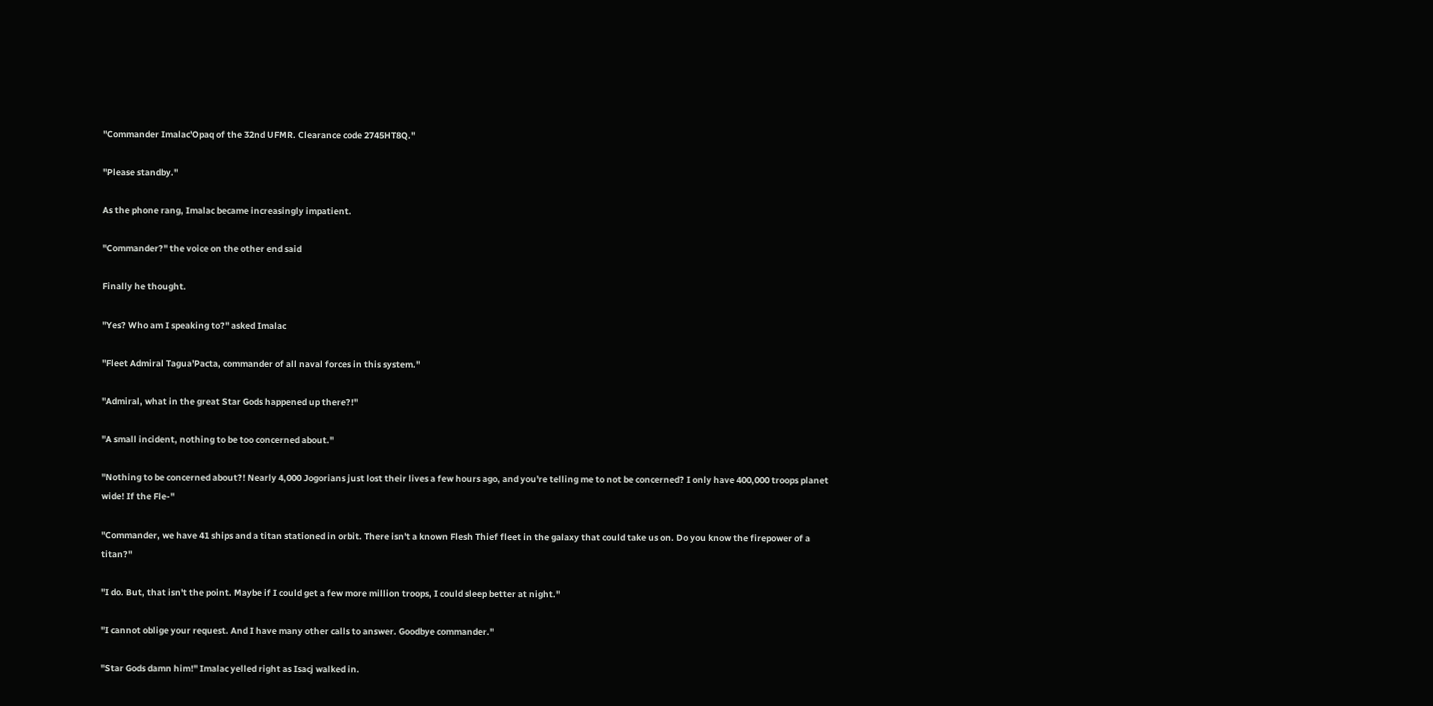"Commander Imalac'Opaq of the 32nd UFMR. Clearance code 2745HT8Q."

"Please standby."

As the phone rang, Imalac became increasingly impatient.

"Commander?" the voice on the other end said

Finally he thought.

"Yes? Who am I speaking to?" asked Imalac

"Fleet Admiral Tagua'Pacta, commander of all naval forces in this system."

"Admiral, what in the great Star Gods happened up there?!"

"A small incident, nothing to be too concerned about."

"Nothing to be concerned about?! Nearly 4,000 Jogorians just lost their lives a few hours ago, and you're telling me to not be concerned? I only have 400,000 troops planet wide! If the Fle-"

"Commander, we have 41 ships and a titan stationed in orbit. There isn't a known Flesh Thief fleet in the galaxy that could take us on. Do you know the firepower of a titan?"

"I do. But, that isn't the point. Maybe if I could get a few more million troops, I could sleep better at night."

"I cannot oblige your request. And I have many other calls to answer. Goodbye commander."

"Star Gods damn him!" Imalac yelled right as Isacj walked in.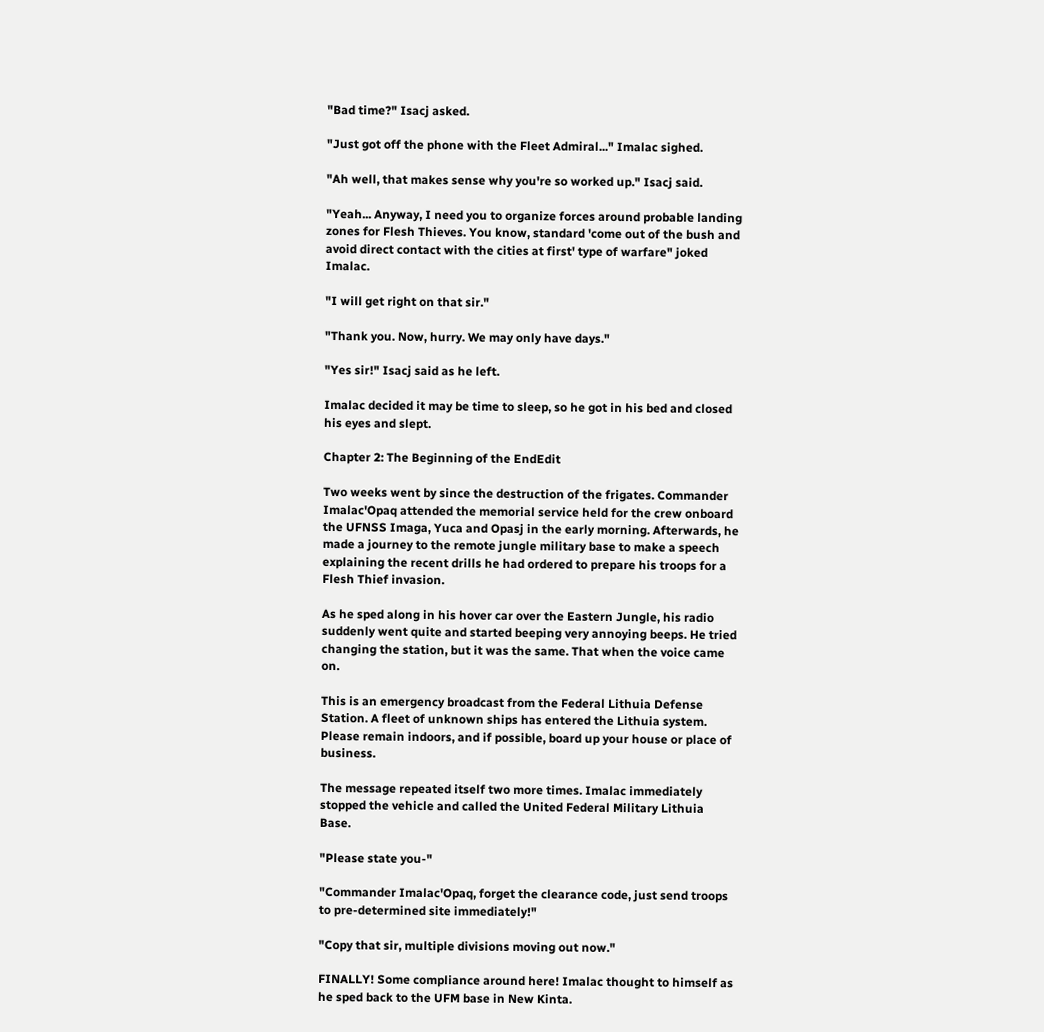"Bad time?" Isacj asked.

"Just got off the phone with the Fleet Admiral..." Imalac sighed.

"Ah well, that makes sense why you're so worked up." Isacj said.

"Yeah... Anyway, I need you to organize forces around probable landing zones for Flesh Thieves. You know, standard 'come out of the bush and avoid direct contact with the cities at first' type of warfare" joked Imalac.

"I will get right on that sir."

"Thank you. Now, hurry. We may only have days."

"Yes sir!" Isacj said as he left.

Imalac decided it may be time to sleep, so he got in his bed and closed his eyes and slept.

Chapter 2: The Beginning of the EndEdit

Two weeks went by since the destruction of the frigates. Commander Imalac'Opaq attended the memorial service held for the crew onboard the UFNSS Imaga, Yuca and Opasj in the early morning. Afterwards, he made a journey to the remote jungle military base to make a speech explaining the recent drills he had ordered to prepare his troops for a Flesh Thief invasion.

As he sped along in his hover car over the Eastern Jungle, his radio suddenly went quite and started beeping very annoying beeps. He tried changing the station, but it was the same. That when the voice came on.

This is an emergency broadcast from the Federal Lithuia Defense Station. A fleet of unknown ships has entered the Lithuia system. Please remain indoors, and if possible, board up your house or place of business.

The message repeated itself two more times. Imalac immediately stopped the vehicle and called the United Federal Military Lithuia Base.

"Please state you-"

"Commander Imalac'Opaq, forget the clearance code, just send troops to pre-determined site immediately!"

"Copy that sir, multiple divisions moving out now."

FINALLY! Some compliance around here! Imalac thought to himself as he sped back to the UFM base in New Kinta.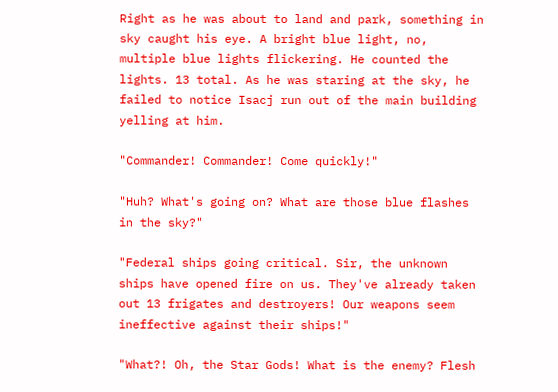Right as he was about to land and park, something in sky caught his eye. A bright blue light, no, multiple blue lights flickering. He counted the lights. 13 total. As he was staring at the sky, he failed to notice Isacj run out of the main building yelling at him.

"Commander! Commander! Come quickly!"

"Huh? What's going on? What are those blue flashes in the sky?"

"Federal ships going critical. Sir, the unknown ships have opened fire on us. They've already taken out 13 frigates and destroyers! Our weapons seem ineffective against their ships!"

"What?! Oh, the Star Gods! What is the enemy? Flesh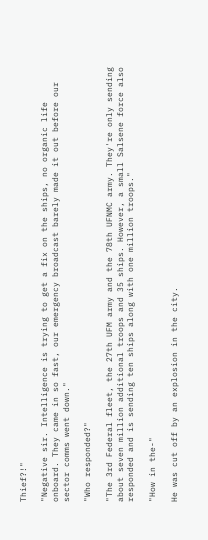Thief?!"

"Negative sir. Intelligence is trying to get a fix on the ships, no organic life onboard. They came in so fast, our emergency broadcast barely made it out before our sector comms went down."

"Who responded?"

"The 3rd Federal fleet, the 27th UFM army and the 78th UFNMC army. They're only sending about seven million additional troops and 35 ships. However, a small Salsene force also responded and is sending ten ships along with one million troops."

"How in the-"

He was cut off by an explosion in the city.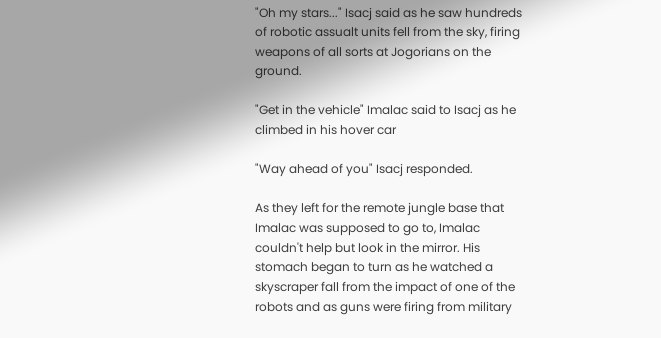"Oh my stars..." Isacj said as he saw hundreds of robotic assualt units fell from the sky, firing weapons of all sorts at Jogorians on the ground.

"Get in the vehicle" Imalac said to Isacj as he climbed in his hover car

"Way ahead of you" Isacj responded.

As they left for the remote jungle base that Imalac was supposed to go to, Imalac couldn't help but look in the mirror. His stomach began to turn as he watched a skyscraper fall from the impact of one of the robots and as guns were firing from military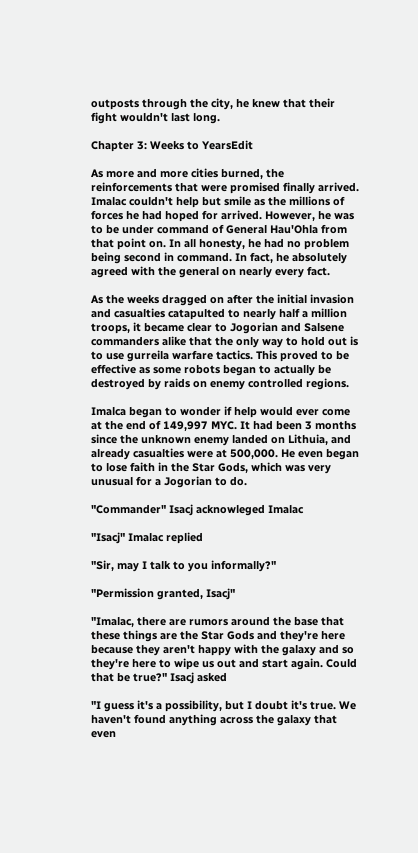outposts through the city, he knew that their fight wouldn't last long.

Chapter 3: Weeks to YearsEdit

As more and more cities burned, the reinforcements that were promised finally arrived. Imalac couldn't help but smile as the millions of forces he had hoped for arrived. However, he was to be under command of General Hau'Ohla from that point on. In all honesty, he had no problem being second in command. In fact, he absolutely agreed with the general on nearly every fact.

As the weeks dragged on after the initial invasion and casualties catapulted to nearly half a million troops, it became clear to Jogorian and Salsene commanders alike that the only way to hold out is to use gurreila warfare tactics. This proved to be effective as some robots began to actually be destroyed by raids on enemy controlled regions.

Imalca began to wonder if help would ever come at the end of 149,997 MYC. It had been 3 months since the unknown enemy landed on Lithuia, and already casualties were at 500,000. He even began to lose faith in the Star Gods, which was very unusual for a Jogorian to do.

"Commander" Isacj acknowleged Imalac

"Isacj" Imalac replied

"Sir, may I talk to you informally?"

"Permission granted, Isacj"

"Imalac, there are rumors around the base that these things are the Star Gods and they're here because they aren't happy with the galaxy and so they're here to wipe us out and start again. Could that be true?" Isacj asked

"I guess it's a possibility, but I doubt it's true. We haven't found anything across the galaxy that even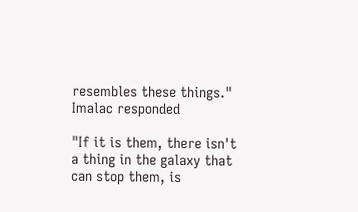resembles these things." Imalac responded

"If it is them, there isn't a thing in the galaxy that can stop them, is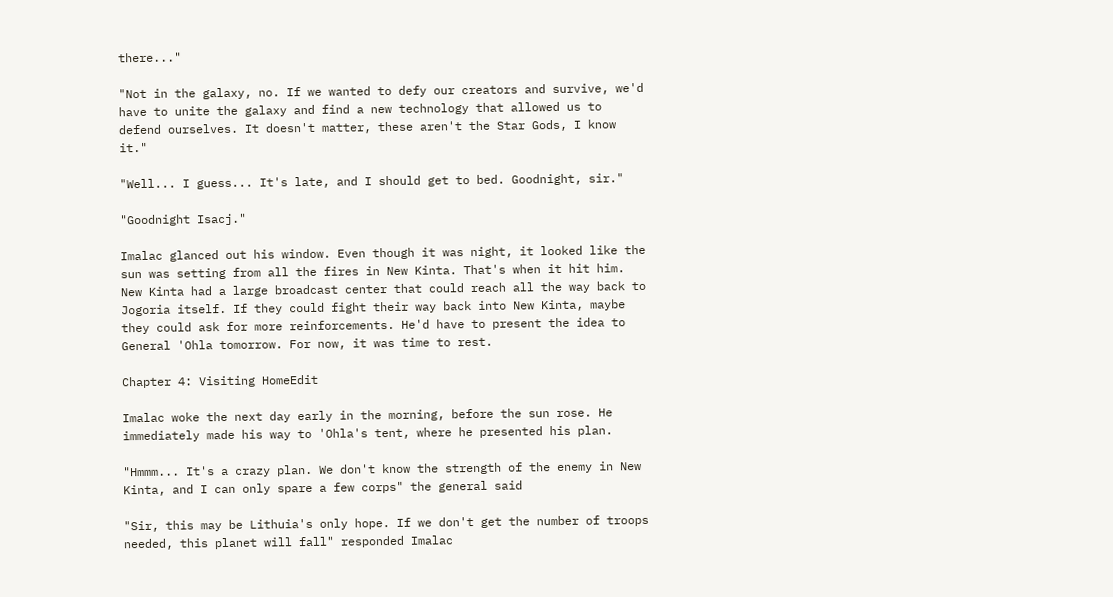there..."

"Not in the galaxy, no. If we wanted to defy our creators and survive, we'd have to unite the galaxy and find a new technology that allowed us to defend ourselves. It doesn't matter, these aren't the Star Gods, I know it."

"Well... I guess... It's late, and I should get to bed. Goodnight, sir."

"Goodnight Isacj."

Imalac glanced out his window. Even though it was night, it looked like the sun was setting from all the fires in New Kinta. That's when it hit him. New Kinta had a large broadcast center that could reach all the way back to Jogoria itself. If they could fight their way back into New Kinta, maybe they could ask for more reinforcements. He'd have to present the idea to General 'Ohla tomorrow. For now, it was time to rest.

Chapter 4: Visiting HomeEdit

Imalac woke the next day early in the morning, before the sun rose. He immediately made his way to 'Ohla's tent, where he presented his plan.

"Hmmm... It's a crazy plan. We don't know the strength of the enemy in New Kinta, and I can only spare a few corps" the general said

"Sir, this may be Lithuia's only hope. If we don't get the number of troops needed, this planet will fall" responded Imalac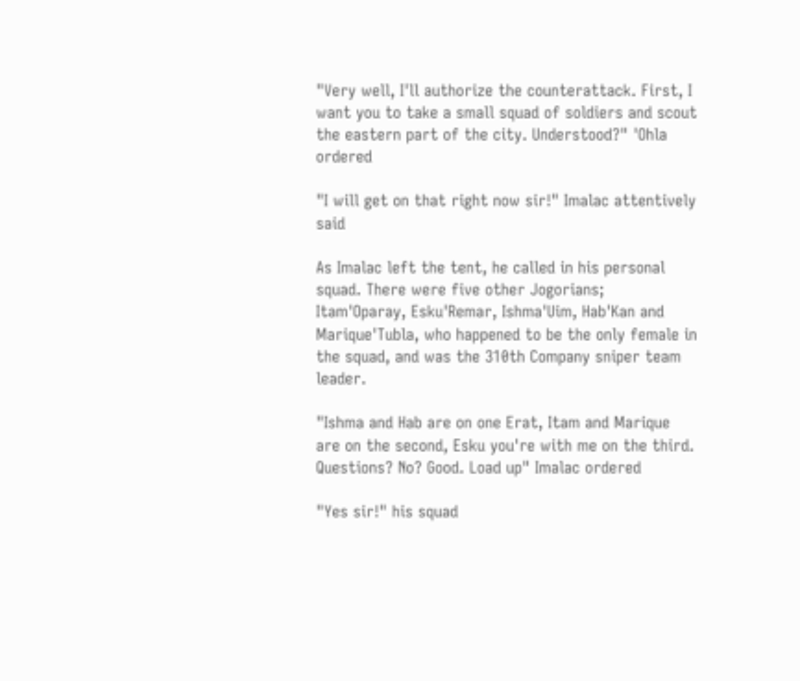"Very well, I'll authorize the counterattack. First, I want you to take a small squad of soldiers and scout the eastern part of the city. Understood?" 'Ohla ordered

"I will get on that right now sir!" Imalac attentively said

As Imalac left the tent, he called in his personal squad. There were five other Jogorians; Itam'Oparay, Esku'Remar, Ishma'Uim, Hab'Kan and Marique'Tubla, who happened to be the only female in the squad, and was the 310th Company sniper team leader.

"Ishma and Hab are on one Erat, Itam and Marique are on the second, Esku you're with me on the third. Questions? No? Good. Load up" Imalac ordered

"Yes sir!" his squad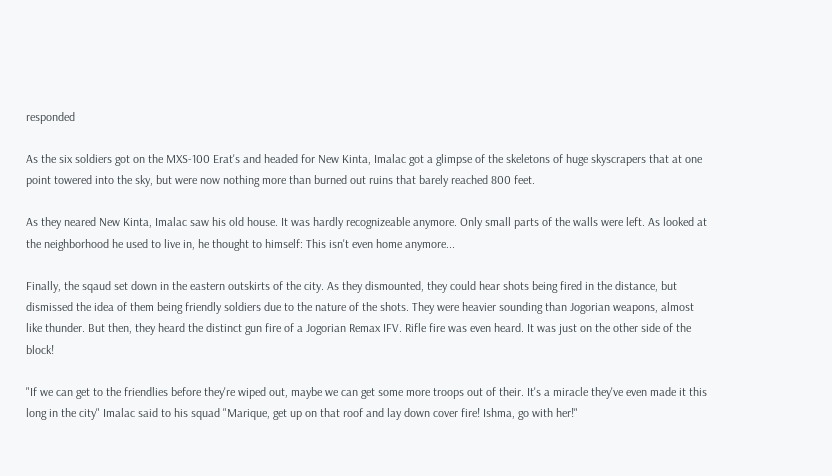responded

As the six soldiers got on the MXS-100 Erat's and headed for New Kinta, Imalac got a glimpse of the skeletons of huge skyscrapers that at one point towered into the sky, but were now nothing more than burned out ruins that barely reached 800 feet.

As they neared New Kinta, Imalac saw his old house. It was hardly recognizeable anymore. Only small parts of the walls were left. As looked at the neighborhood he used to live in, he thought to himself: This isn't even home anymore...

Finally, the sqaud set down in the eastern outskirts of the city. As they dismounted, they could hear shots being fired in the distance, but dismissed the idea of them being friendly soldiers due to the nature of the shots. They were heavier sounding than Jogorian weapons, almost like thunder. But then, they heard the distinct gun fire of a Jogorian Remax IFV. Rifle fire was even heard. It was just on the other side of the block!

"If we can get to the friendlies before they're wiped out, maybe we can get some more troops out of their. It's a miracle they've even made it this long in the city" Imalac said to his squad "Marique, get up on that roof and lay down cover fire! Ishma, go with her!"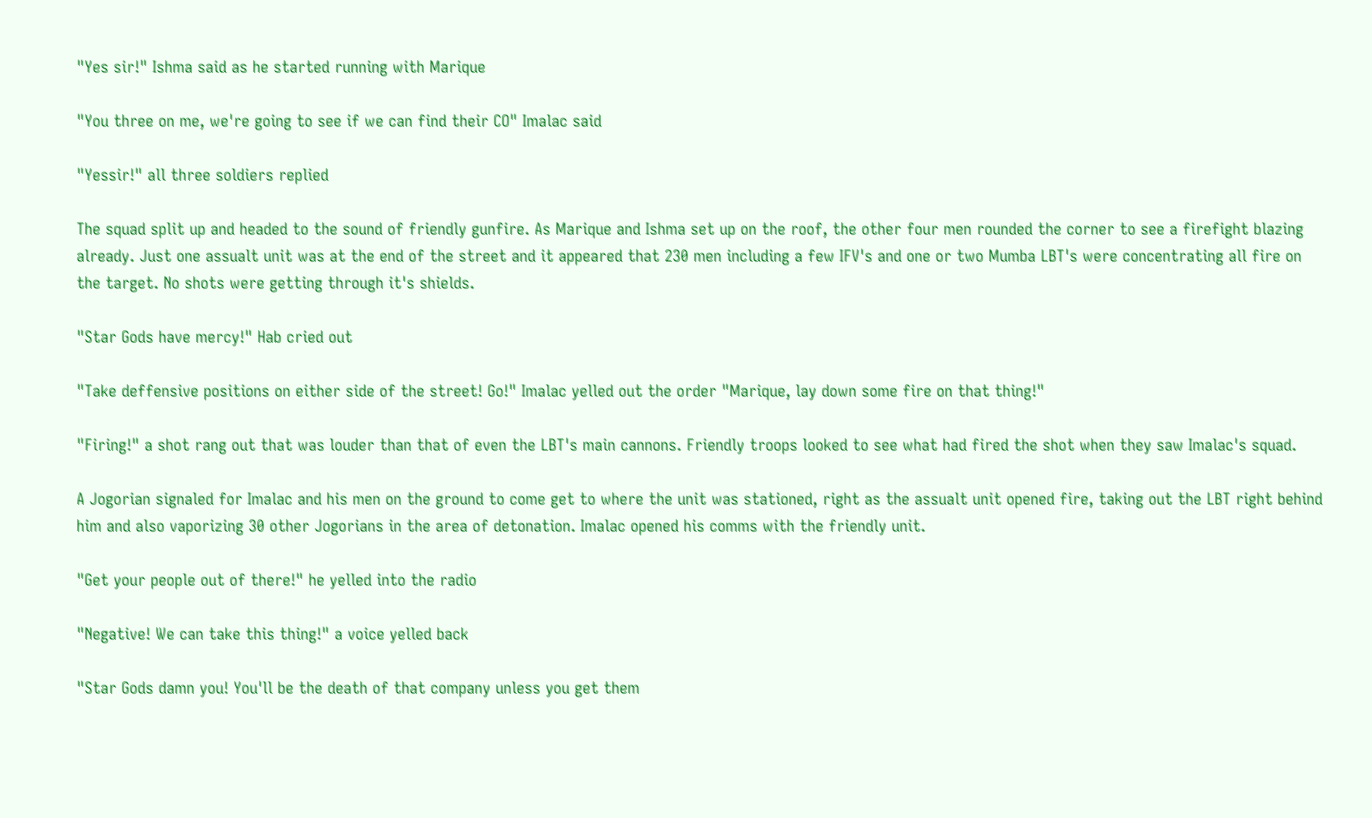"Yes sir!" Ishma said as he started running with Marique

"You three on me, we're going to see if we can find their CO" Imalac said

"Yessir!" all three soldiers replied

The squad split up and headed to the sound of friendly gunfire. As Marique and Ishma set up on the roof, the other four men rounded the corner to see a firefight blazing already. Just one assualt unit was at the end of the street and it appeared that 230 men including a few IFV's and one or two Mumba LBT's were concentrating all fire on the target. No shots were getting through it's shields.

"Star Gods have mercy!" Hab cried out

"Take deffensive positions on either side of the street! Go!" Imalac yelled out the order "Marique, lay down some fire on that thing!"

"Firing!" a shot rang out that was louder than that of even the LBT's main cannons. Friendly troops looked to see what had fired the shot when they saw Imalac's squad.

A Jogorian signaled for Imalac and his men on the ground to come get to where the unit was stationed, right as the assualt unit opened fire, taking out the LBT right behind him and also vaporizing 30 other Jogorians in the area of detonation. Imalac opened his comms with the friendly unit.

"Get your people out of there!" he yelled into the radio

"Negative! We can take this thing!" a voice yelled back

"Star Gods damn you! You'll be the death of that company unless you get them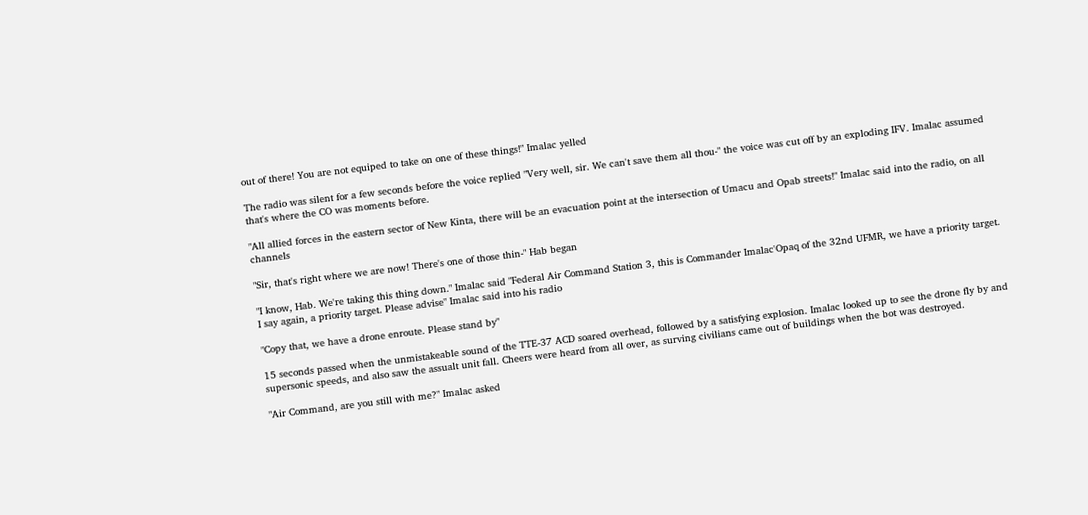out of there! You are not equiped to take on one of these things!" Imalac yelled

The radio was silent for a few seconds before the voice replied "Very well, sir. We can't save them all thou-" the voice was cut off by an exploding IFV. Imalac assumed that's where the CO was moments before.

"All allied forces in the eastern sector of New Kinta, there will be an evacuation point at the intersection of Umacu and Opab streets!" Imalac said into the radio, on all channels

"Sir, that's right where we are now! There's one of those thin-" Hab began

"I know, Hab. We're taking this thing down." Imalac said "Federal Air Command Station 3, this is Commander Imalac'Opaq of the 32nd UFMR, we have a priority target. I say again, a priority target. Please advise" Imalac said into his radio

"Copy that, we have a drone enroute. Please stand by"

15 seconds passed when the unmistakeable sound of the TTE-37 ACD soared overhead, followed by a satisfying explosion. Imalac looked up to see the drone fly by and supersonic speeds, and also saw the assualt unit fall. Cheers were heard from all over, as surving civilians came out of buildings when the bot was destroyed.

"Air Command, are you still with me?" Imalac asked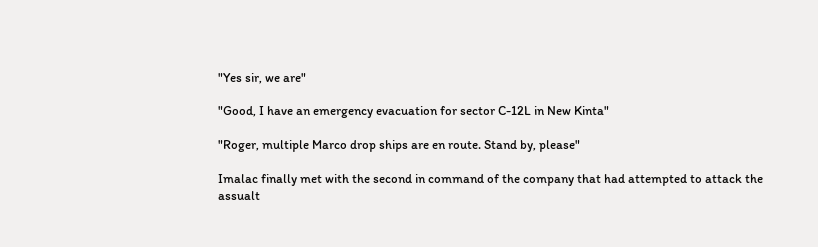"Yes sir, we are"

"Good, I have an emergency evacuation for sector C-12L in New Kinta"

"Roger, multiple Marco drop ships are en route. Stand by, please"

Imalac finally met with the second in command of the company that had attempted to attack the assualt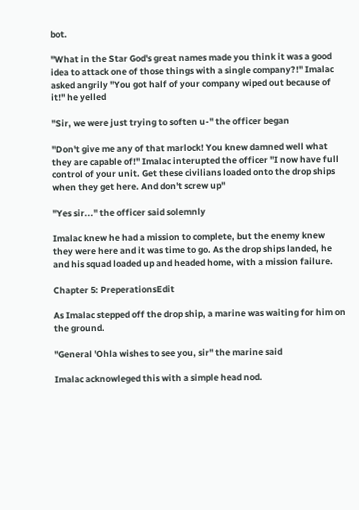bot.

"What in the Star God's great names made you think it was a good idea to attack one of those things with a single company?!" Imalac asked angrily "You got half of your company wiped out because of it!" he yelled

"Sir, we were just trying to soften u-" the officer began

"Don't give me any of that marlock! You knew damned well what they are capable of!" Imalac interupted the officer "I now have full control of your unit. Get these civilians loaded onto the drop ships when they get here. And don't screw up"

"Yes sir..." the officer said solemnly

Imalac knew he had a mission to complete, but the enemy knew they were here and it was time to go. As the drop ships landed, he and his squad loaded up and headed home, with a mission failure.

Chapter 5: PreperationsEdit

As Imalac stepped off the drop ship, a marine was waiting for him on the ground.

"General 'Ohla wishes to see you, sir" the marine said

Imalac acknowleged this with a simple head nod.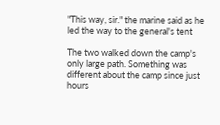"This way, sir." the marine said as he led the way to the general's tent

The two walked down the camp's only large path. Something was different about the camp since just hours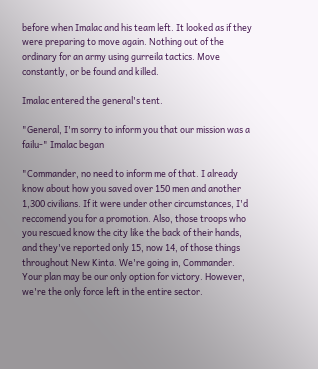before when Imalac and his team left. It looked as if they were preparing to move again. Nothing out of the ordinary for an army using gurreila tactics. Move constantly, or be found and killed.

Imalac entered the general's tent.

"General, I'm sorry to inform you that our mission was a failu-" Imalac began

"Commander, no need to inform me of that. I already know about how you saved over 150 men and another 1,300 civilians. If it were under other circumstances, I'd reccomend you for a promotion. Also, those troops who you rescued know the city like the back of their hands, and they've reported only 15, now 14, of those things throughout New Kinta. We're going in, Commander. Your plan may be our only option for victory. However, we're the only force left in the entire sector.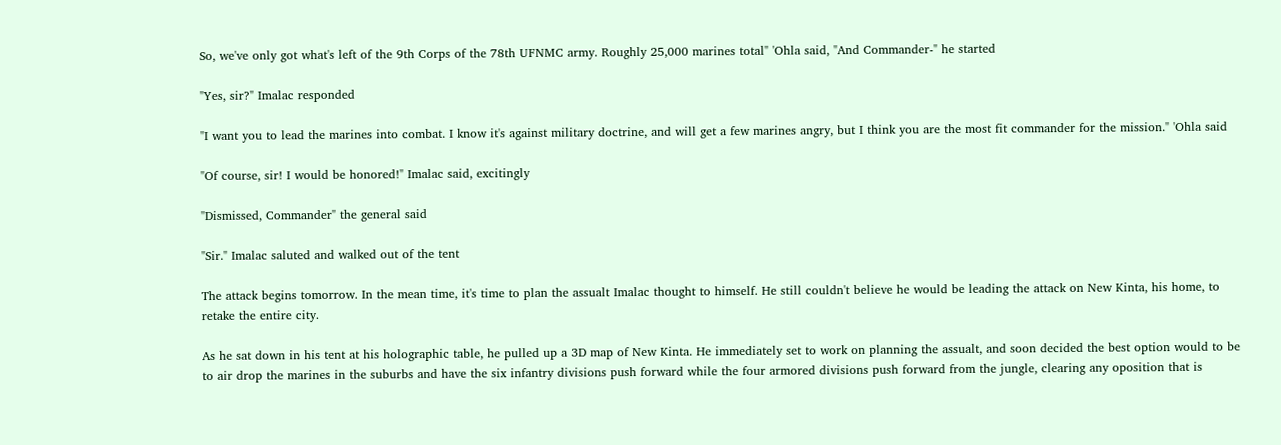So, we've only got what's left of the 9th Corps of the 78th UFNMC army. Roughly 25,000 marines total" 'Ohla said, "And Commander-" he started

"Yes, sir?" Imalac responded

"I want you to lead the marines into combat. I know it's against military doctrine, and will get a few marines angry, but I think you are the most fit commander for the mission." 'Ohla said

"Of course, sir! I would be honored!" Imalac said, excitingly

"Dismissed, Commander" the general said

"Sir." Imalac saluted and walked out of the tent

The attack begins tomorrow. In the mean time, it's time to plan the assualt Imalac thought to himself. He still couldn't believe he would be leading the attack on New Kinta, his home, to retake the entire city.

As he sat down in his tent at his holographic table, he pulled up a 3D map of New Kinta. He immediately set to work on planning the assualt, and soon decided the best option would to be to air drop the marines in the suburbs and have the six infantry divisions push forward while the four armored divisions push forward from the jungle, clearing any oposition that is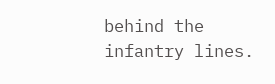behind the infantry lines.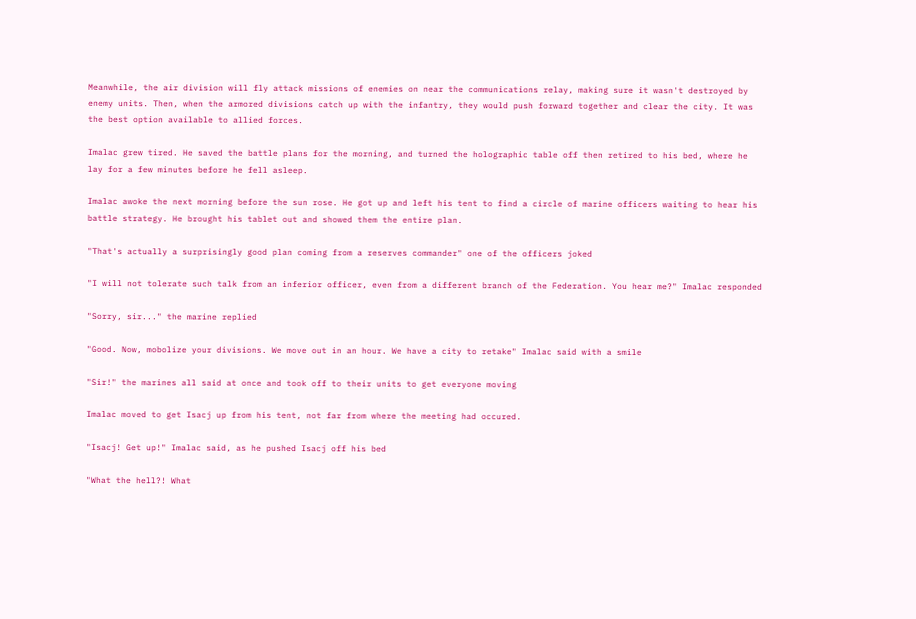Meanwhile, the air division will fly attack missions of enemies on near the communications relay, making sure it wasn't destroyed by enemy units. Then, when the armored divisions catch up with the infantry, they would push forward together and clear the city. It was the best option available to allied forces.

Imalac grew tired. He saved the battle plans for the morning, and turned the holographic table off then retired to his bed, where he lay for a few minutes before he fell asleep.

Imalac awoke the next morning before the sun rose. He got up and left his tent to find a circle of marine officers waiting to hear his battle strategy. He brought his tablet out and showed them the entire plan.

"That's actually a surprisingly good plan coming from a reserves commander" one of the officers joked

"I will not tolerate such talk from an inferior officer, even from a different branch of the Federation. You hear me?" Imalac responded

"Sorry, sir..." the marine replied

"Good. Now, mobolize your divisions. We move out in an hour. We have a city to retake" Imalac said with a smile

"Sir!" the marines all said at once and took off to their units to get everyone moving

Imalac moved to get Isacj up from his tent, not far from where the meeting had occured.

"Isacj! Get up!" Imalac said, as he pushed Isacj off his bed

"What the hell?! What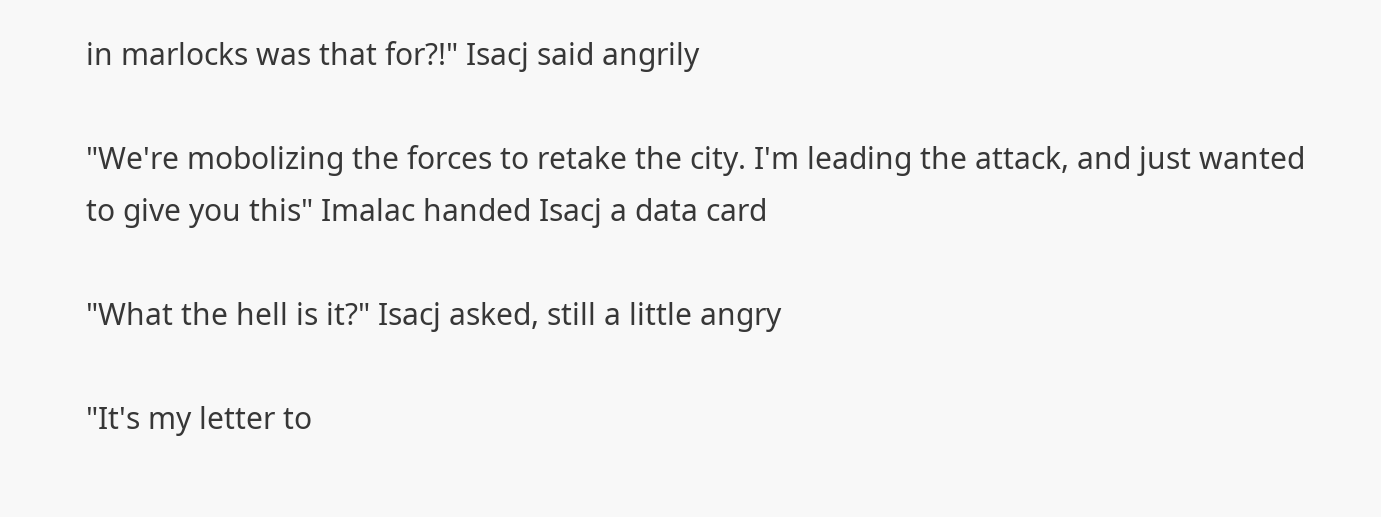in marlocks was that for?!" Isacj said angrily

"We're mobolizing the forces to retake the city. I'm leading the attack, and just wanted to give you this" Imalac handed Isacj a data card

"What the hell is it?" Isacj asked, still a little angry

"It's my letter to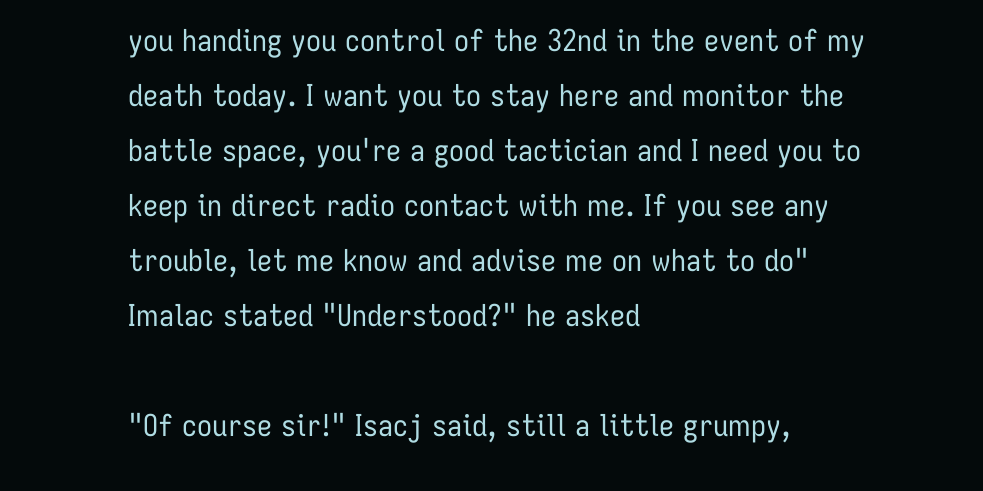you handing you control of the 32nd in the event of my death today. I want you to stay here and monitor the battle space, you're a good tactician and I need you to keep in direct radio contact with me. If you see any trouble, let me know and advise me on what to do" Imalac stated "Understood?" he asked

"Of course sir!" Isacj said, still a little grumpy,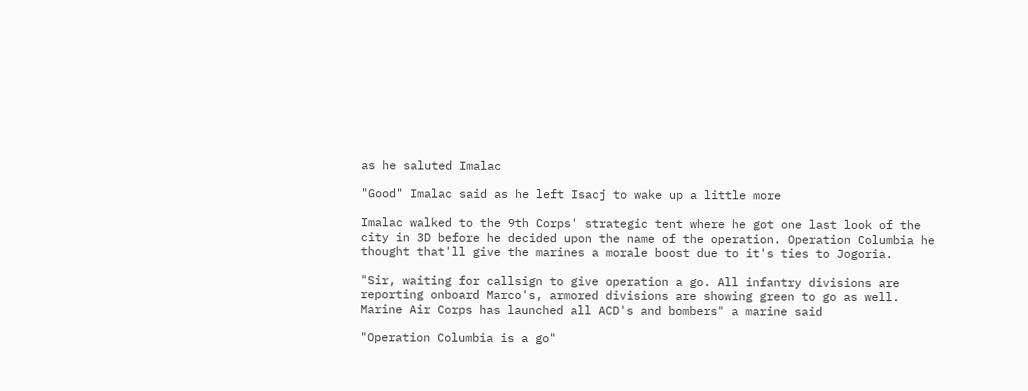as he saluted Imalac

"Good" Imalac said as he left Isacj to wake up a little more

Imalac walked to the 9th Corps' strategic tent where he got one last look of the city in 3D before he decided upon the name of the operation. Operation Columbia he thought that'll give the marines a morale boost due to it's ties to Jogoria.

"Sir, waiting for callsign to give operation a go. All infantry divisions are reporting onboard Marco's, armored divisions are showing green to go as well. Marine Air Corps has launched all ACD's and bombers" a marine said

"Operation Columbia is a go"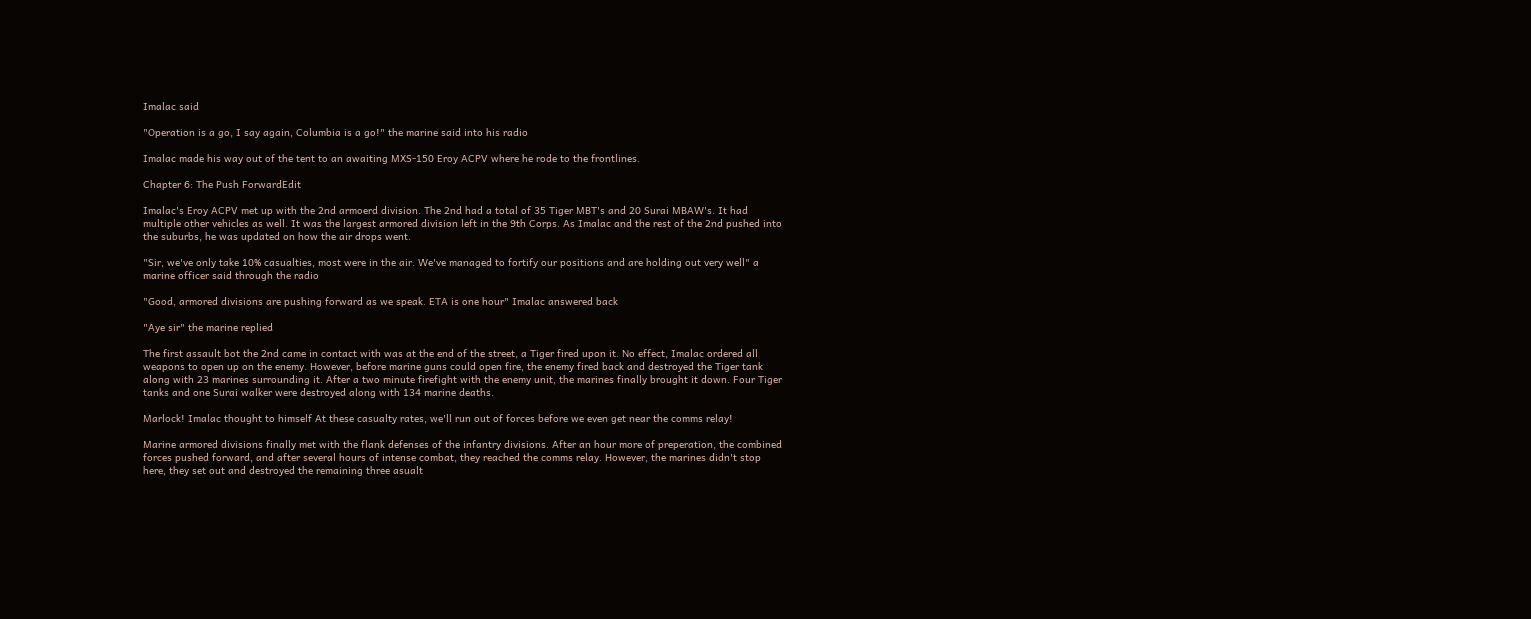Imalac said

"Operation is a go, I say again, Columbia is a go!" the marine said into his radio

Imalac made his way out of the tent to an awaiting MXS-150 Eroy ACPV where he rode to the frontlines.

Chapter 6: The Push ForwardEdit

Imalac's Eroy ACPV met up with the 2nd armoerd division. The 2nd had a total of 35 Tiger MBT's and 20 Surai MBAW's. It had multiple other vehicles as well. It was the largest armored division left in the 9th Corps. As Imalac and the rest of the 2nd pushed into the suburbs, he was updated on how the air drops went.

"Sir, we've only take 10% casualties, most were in the air. We've managed to fortify our positions and are holding out very well" a marine officer said through the radio

"Good, armored divisions are pushing forward as we speak. ETA is one hour" Imalac answered back

"Aye sir" the marine replied

The first assault bot the 2nd came in contact with was at the end of the street, a Tiger fired upon it. No effect, Imalac ordered all weapons to open up on the enemy. However, before marine guns could open fire, the enemy fired back and destroyed the Tiger tank along with 23 marines surrounding it. After a two minute firefight with the enemy unit, the marines finally brought it down. Four Tiger tanks and one Surai walker were destroyed along with 134 marine deaths.

Marlock! Imalac thought to himself At these casualty rates, we'll run out of forces before we even get near the comms relay!

Marine armored divisions finally met with the flank defenses of the infantry divisions. After an hour more of preperation, the combined forces pushed forward, and after several hours of intense combat, they reached the comms relay. However, the marines didn't stop here, they set out and destroyed the remaining three asualt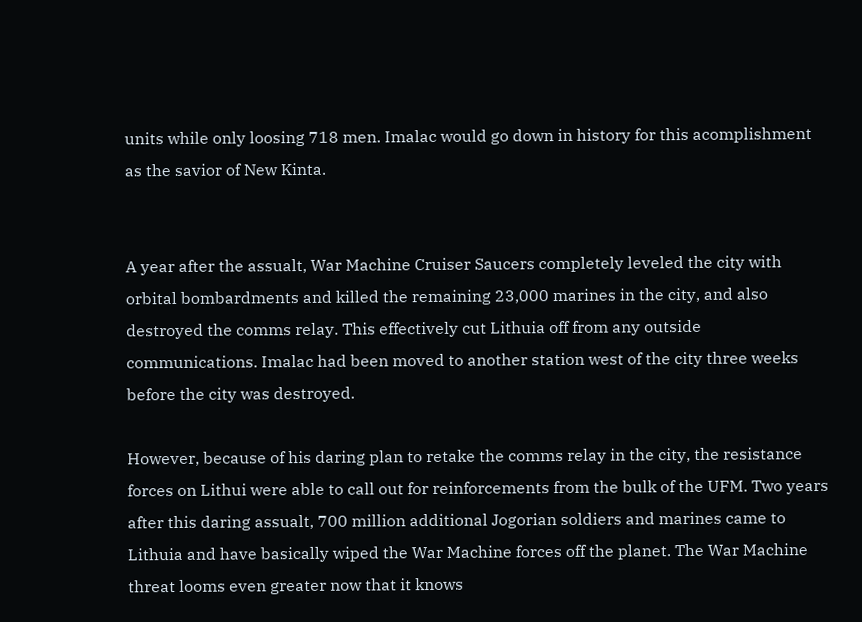units while only loosing 718 men. Imalac would go down in history for this acomplishment as the savior of New Kinta.


A year after the assualt, War Machine Cruiser Saucers completely leveled the city with orbital bombardments and killed the remaining 23,000 marines in the city, and also destroyed the comms relay. This effectively cut Lithuia off from any outside communications. Imalac had been moved to another station west of the city three weeks before the city was destroyed.

However, because of his daring plan to retake the comms relay in the city, the resistance forces on Lithui were able to call out for reinforcements from the bulk of the UFM. Two years after this daring assualt, 700 million additional Jogorian soldiers and marines came to Lithuia and have basically wiped the War Machine forces off the planet. The War Machine threat looms even greater now that it knows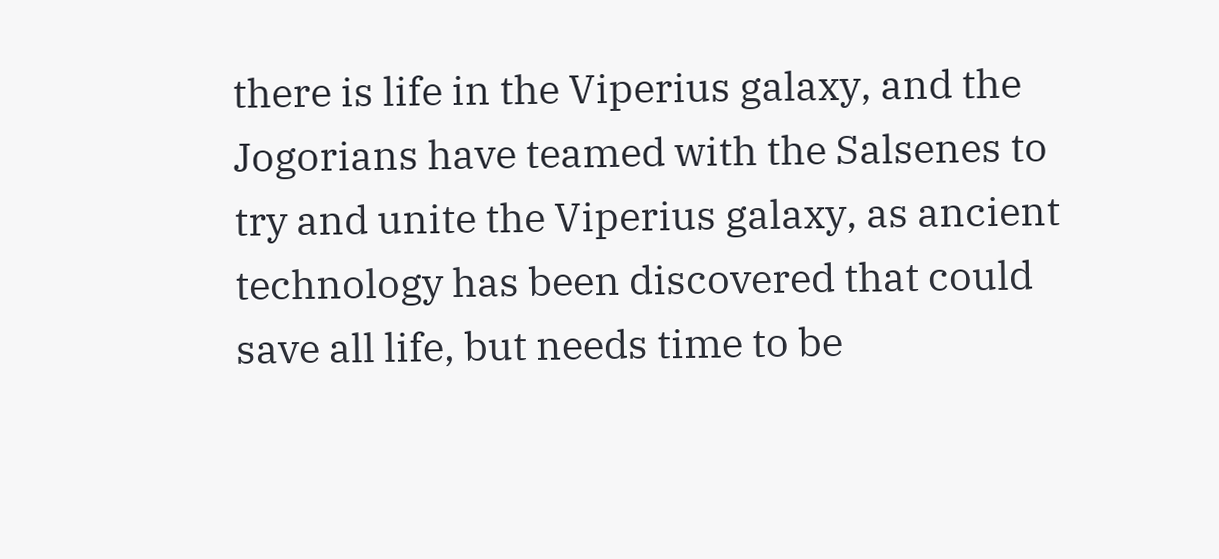there is life in the Viperius galaxy, and the Jogorians have teamed with the Salsenes to try and unite the Viperius galaxy, as ancient technology has been discovered that could save all life, but needs time to be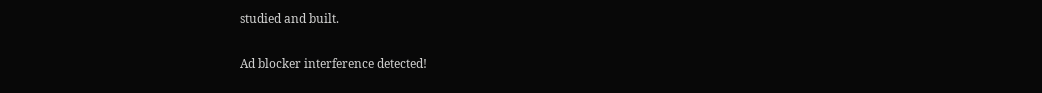studied and built.

Ad blocker interference detected!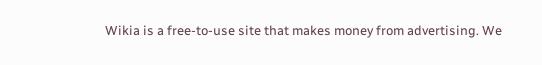Wikia is a free-to-use site that makes money from advertising. We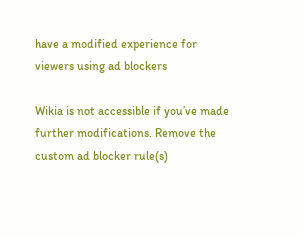have a modified experience for viewers using ad blockers

Wikia is not accessible if you’ve made further modifications. Remove the custom ad blocker rule(s)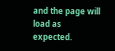and the page will load as expected.